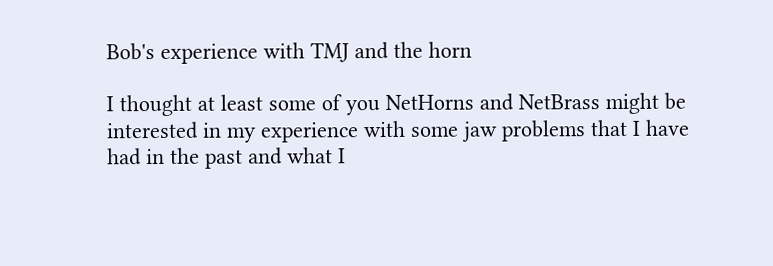Bob's experience with TMJ and the horn

I thought at least some of you NetHorns and NetBrass might be interested in my experience with some jaw problems that I have had in the past and what I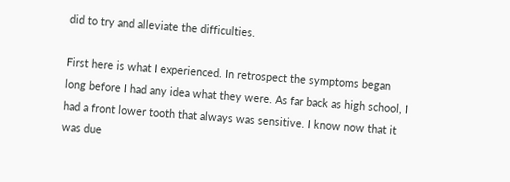did to try and alleviate the difficulties.

First here is what I experienced. In retrospect the symptoms began long before I had any idea what they were. As far back as high school, I had a front lower tooth that always was sensitive. I know now that it was due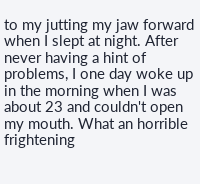to my jutting my jaw forward when I slept at night. After never having a hint of problems, I one day woke up in the morning when I was about 23 and couldn't open my mouth. What an horrible frightening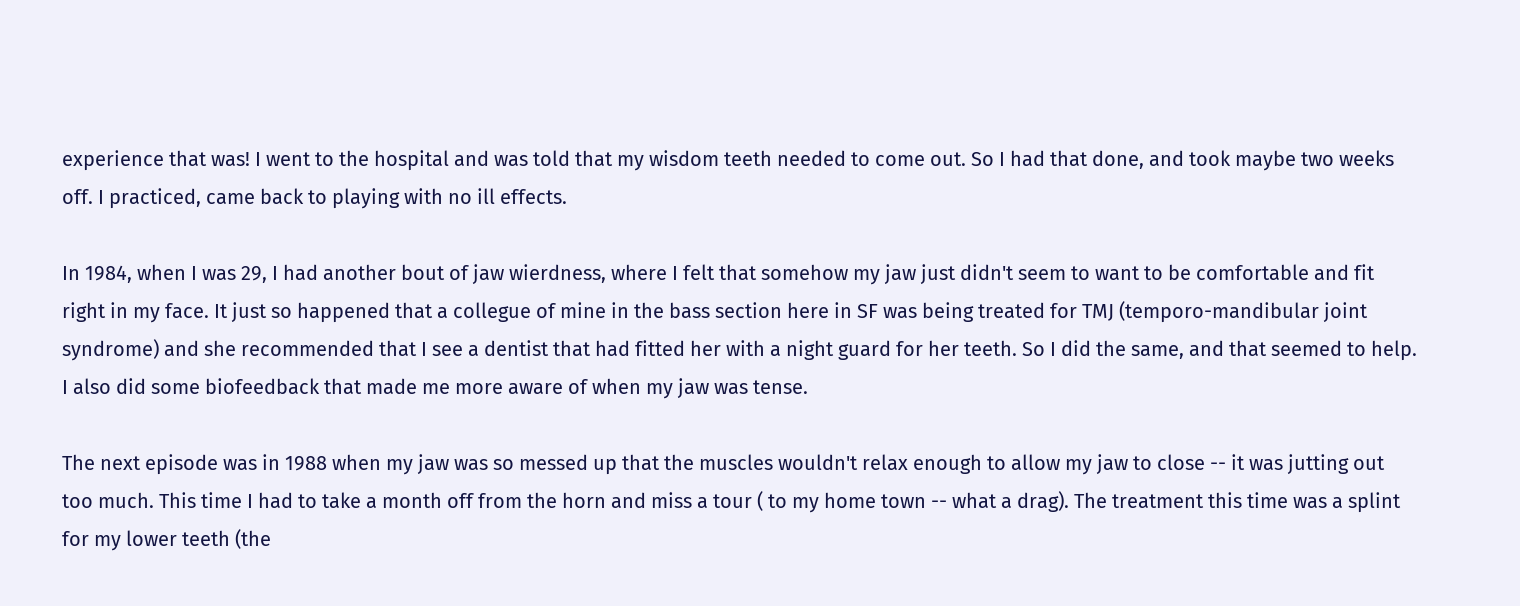experience that was! I went to the hospital and was told that my wisdom teeth needed to come out. So I had that done, and took maybe two weeks off. I practiced, came back to playing with no ill effects.

In 1984, when I was 29, I had another bout of jaw wierdness, where I felt that somehow my jaw just didn't seem to want to be comfortable and fit right in my face. It just so happened that a collegue of mine in the bass section here in SF was being treated for TMJ (temporo-mandibular joint syndrome) and she recommended that I see a dentist that had fitted her with a night guard for her teeth. So I did the same, and that seemed to help. I also did some biofeedback that made me more aware of when my jaw was tense.

The next episode was in 1988 when my jaw was so messed up that the muscles wouldn't relax enough to allow my jaw to close -- it was jutting out too much. This time I had to take a month off from the horn and miss a tour ( to my home town -- what a drag). The treatment this time was a splint for my lower teeth (the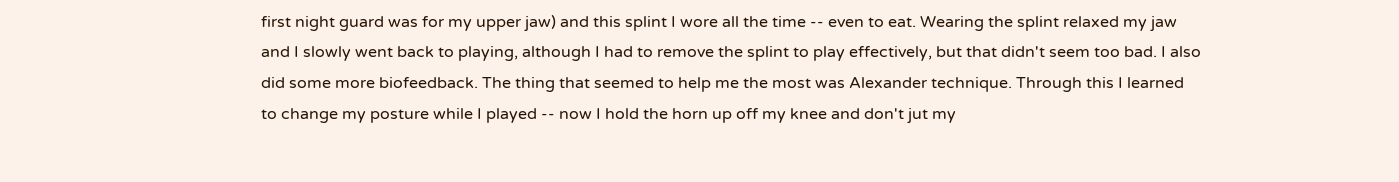first night guard was for my upper jaw) and this splint I wore all the time -- even to eat. Wearing the splint relaxed my jaw and I slowly went back to playing, although I had to remove the splint to play effectively, but that didn't seem too bad. I also did some more biofeedback. The thing that seemed to help me the most was Alexander technique. Through this I learned to change my posture while I played -- now I hold the horn up off my knee and don't jut my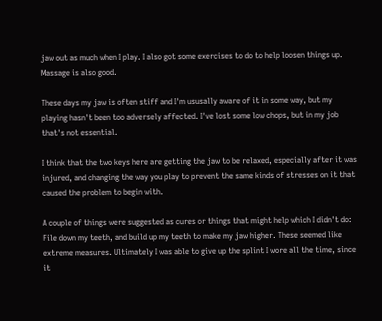jaw out as much when I play. I also got some exercises to do to help loosen things up. Massage is also good.

These days my jaw is often stiff and I'm ususally aware of it in some way, but my playing hasn't been too adversely affected. I've lost some low chops, but in my job that's not essential.

I think that the two keys here are getting the jaw to be relaxed, especially after it was injured, and changing the way you play to prevent the same kinds of stresses on it that caused the problem to begin with.

A couple of things were suggested as cures or things that might help which I didn't do: File down my teeth, and build up my teeth to make my jaw higher. These seemed like extreme measures. Ultimately I was able to give up the splint I wore all the time, since it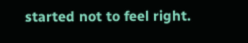started not to feel right.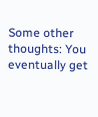Some other thoughts: You eventually get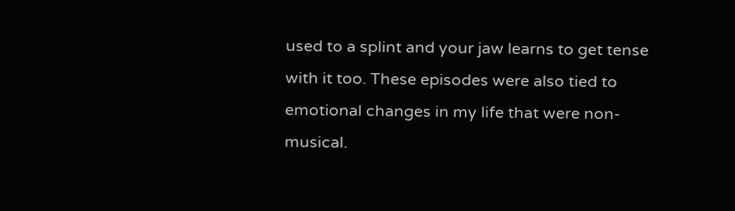used to a splint and your jaw learns to get tense with it too. These episodes were also tied to emotional changes in my life that were non-musical.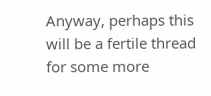Anyway, perhaps this will be a fertile thread for some more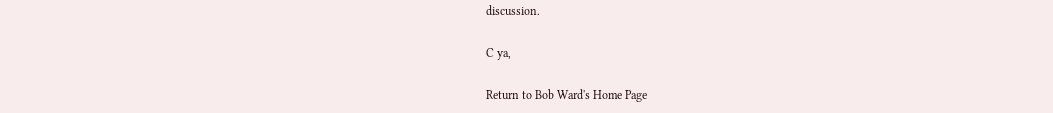discussion.

C ya,

Return to Bob Ward's Home Page